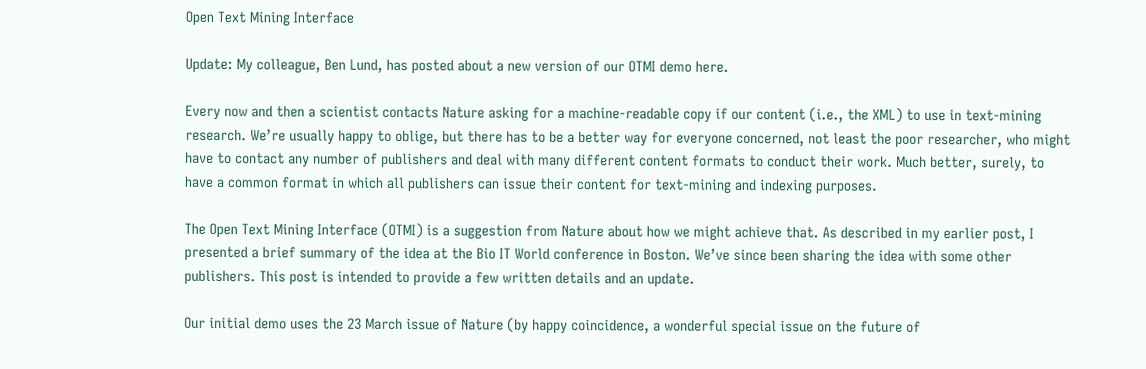Open Text Mining Interface

Update: My colleague, Ben Lund, has posted about a new version of our OTMI demo here.

Every now and then a scientist contacts Nature asking for a machine-readable copy if our content (i.e., the XML) to use in text-mining research. We’re usually happy to oblige, but there has to be a better way for everyone concerned, not least the poor researcher, who might have to contact any number of publishers and deal with many different content formats to conduct their work. Much better, surely, to have a common format in which all publishers can issue their content for text-mining and indexing purposes.

The Open Text Mining Interface (OTMI) is a suggestion from Nature about how we might achieve that. As described in my earlier post, I presented a brief summary of the idea at the Bio IT World conference in Boston. We’ve since been sharing the idea with some other publishers. This post is intended to provide a few written details and an update.

Our initial demo uses the 23 March issue of Nature (by happy coincidence, a wonderful special issue on the future of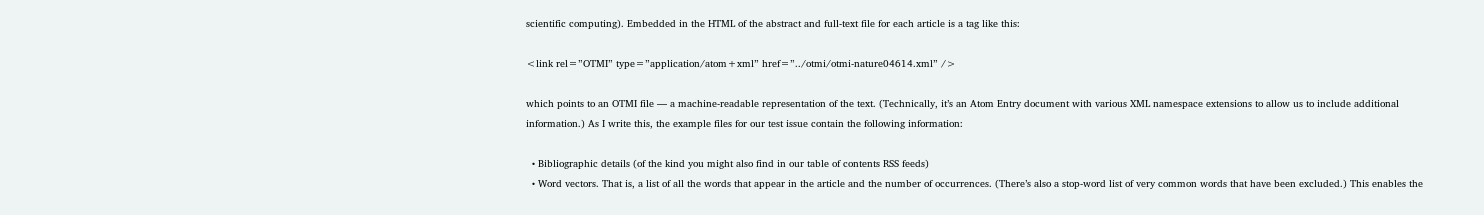scientific computing). Embedded in the HTML of the abstract and full-text file for each article is a tag like this:

<link rel=”OTMI” type=”application/atom+xml” href=”../otmi/otmi-nature04614.xml” />

which points to an OTMI file — a machine-readable representation of the text. (Technically, it’s an Atom Entry document with various XML namespace extensions to allow us to include additional information.) As I write this, the example files for our test issue contain the following information:

  • Bibliographic details (of the kind you might also find in our table of contents RSS feeds)
  • Word vectors. That is, a list of all the words that appear in the article and the number of occurrences. (There’s also a stop-word list of very common words that have been excluded.) This enables the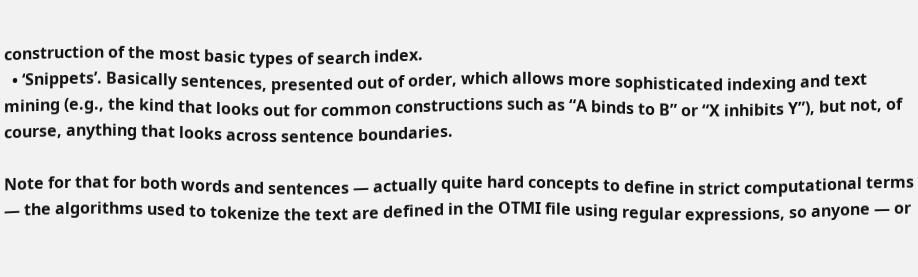construction of the most basic types of search index.
  • ‘Snippets’. Basically sentences, presented out of order, which allows more sophisticated indexing and text mining (e.g., the kind that looks out for common constructions such as “A binds to B” or “X inhibits Y”), but not, of course, anything that looks across sentence boundaries.

Note for that for both words and sentences — actually quite hard concepts to define in strict computational terms — the algorithms used to tokenize the text are defined in the OTMI file using regular expressions, so anyone — or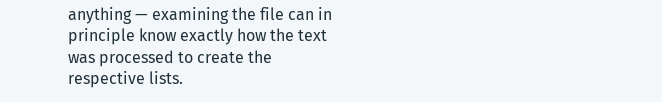anything — examining the file can in principle know exactly how the text was processed to create the respective lists.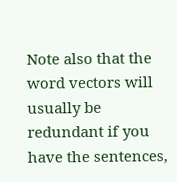Note also that the word vectors will usually be redundant if you have the sentences,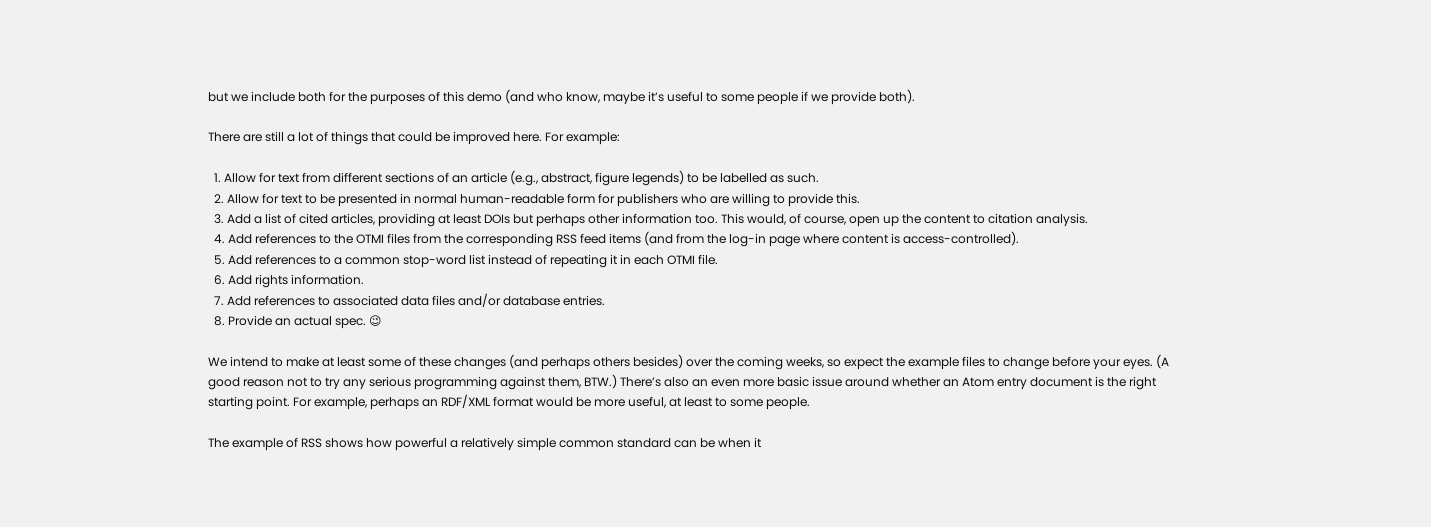but we include both for the purposes of this demo (and who know, maybe it’s useful to some people if we provide both).

There are still a lot of things that could be improved here. For example:

  1. Allow for text from different sections of an article (e.g., abstract, figure legends) to be labelled as such.
  2. Allow for text to be presented in normal human-readable form for publishers who are willing to provide this.
  3. Add a list of cited articles, providing at least DOIs but perhaps other information too. This would, of course, open up the content to citation analysis.
  4. Add references to the OTMI files from the corresponding RSS feed items (and from the log-in page where content is access-controlled).
  5. Add references to a common stop-word list instead of repeating it in each OTMI file.
  6. Add rights information.
  7. Add references to associated data files and/or database entries.
  8. Provide an actual spec. 😉

We intend to make at least some of these changes (and perhaps others besides) over the coming weeks, so expect the example files to change before your eyes. (A good reason not to try any serious programming against them, BTW.) There’s also an even more basic issue around whether an Atom entry document is the right starting point. For example, perhaps an RDF/XML format would be more useful, at least to some people.

The example of RSS shows how powerful a relatively simple common standard can be when it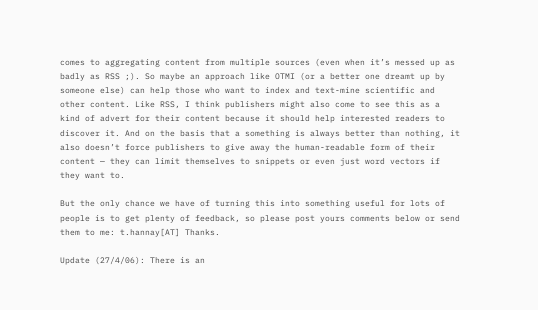comes to aggregating content from multiple sources (even when it’s messed up as badly as RSS ;). So maybe an approach like OTMI (or a better one dreamt up by someone else) can help those who want to index and text-mine scientific and other content. Like RSS, I think publishers might also come to see this as a kind of advert for their content because it should help interested readers to discover it. And on the basis that a something is always better than nothing, it also doesn’t force publishers to give away the human-readable form of their content — they can limit themselves to snippets or even just word vectors if they want to.

But the only chance we have of turning this into something useful for lots of people is to get plenty of feedback, so please post yours comments below or send them to me: t.hannay[AT] Thanks.

Update (27/4/06): There is an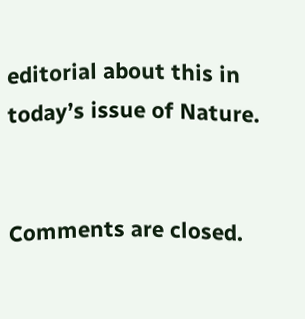editorial about this in today’s issue of Nature.


Comments are closed.